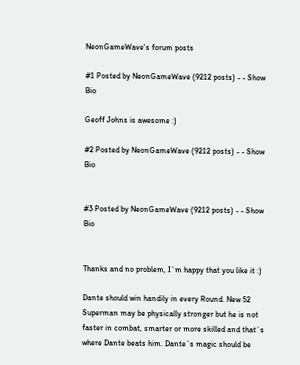NeonGameWave's forum posts

#1 Posted by NeonGameWave (9212 posts) - - Show Bio

Geoff Johns is awesome :)

#2 Posted by NeonGameWave (9212 posts) - - Show Bio


#3 Posted by NeonGameWave (9212 posts) - - Show Bio


Thanks and no problem, I`m happy that you like it :)

Dante should win handily in every Round. New 52 Superman may be physically stronger but he is not faster in combat, smarter or more skilled and that`s where Dante beats him. Dante`s magic should be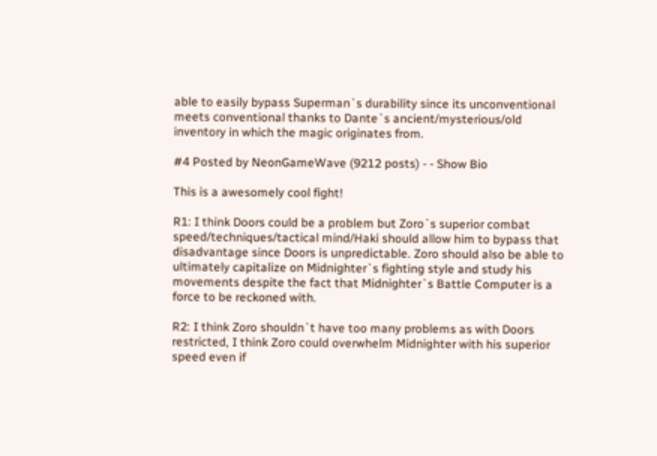able to easily bypass Superman`s durability since its unconventional meets conventional thanks to Dante`s ancient/mysterious/old inventory in which the magic originates from.

#4 Posted by NeonGameWave (9212 posts) - - Show Bio

This is a awesomely cool fight!

R1: I think Doors could be a problem but Zoro`s superior combat speed/techniques/tactical mind/Haki should allow him to bypass that disadvantage since Doors is unpredictable. Zoro should also be able to ultimately capitalize on Midnighter`s fighting style and study his movements despite the fact that Midnighter`s Battle Computer is a force to be reckoned with.

R2: I think Zoro shouldn`t have too many problems as with Doors restricted, I think Zoro could overwhelm Midnighter with his superior speed even if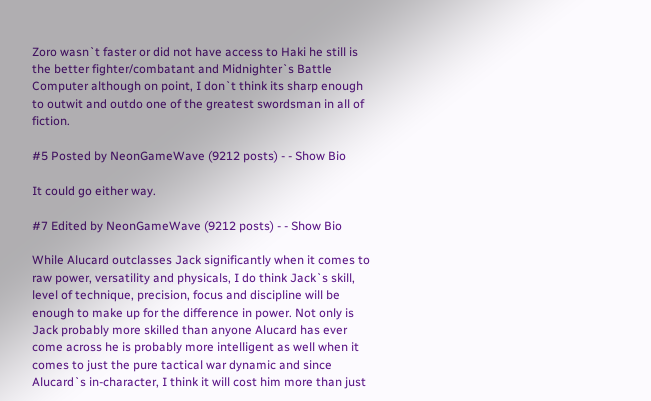Zoro wasn`t faster or did not have access to Haki he still is the better fighter/combatant and Midnighter`s Battle Computer although on point, I don`t think its sharp enough to outwit and outdo one of the greatest swordsman in all of fiction.

#5 Posted by NeonGameWave (9212 posts) - - Show Bio

It could go either way.

#7 Edited by NeonGameWave (9212 posts) - - Show Bio

While Alucard outclasses Jack significantly when it comes to raw power, versatility and physicals, I do think Jack`s skill, level of technique, precision, focus and discipline will be enough to make up for the difference in power. Not only is Jack probably more skilled than anyone Alucard has ever come across he is probably more intelligent as well when it comes to just the pure tactical war dynamic and since Alucard`s in-character, I think it will cost him more than just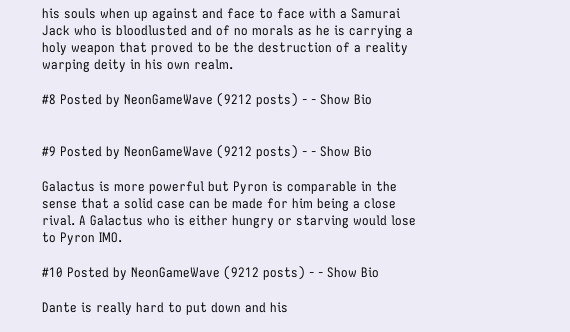his souls when up against and face to face with a Samurai Jack who is bloodlusted and of no morals as he is carrying a holy weapon that proved to be the destruction of a reality warping deity in his own realm.

#8 Posted by NeonGameWave (9212 posts) - - Show Bio


#9 Posted by NeonGameWave (9212 posts) - - Show Bio

Galactus is more powerful but Pyron is comparable in the sense that a solid case can be made for him being a close rival. A Galactus who is either hungry or starving would lose to Pyron IMO.

#10 Posted by NeonGameWave (9212 posts) - - Show Bio

Dante is really hard to put down and his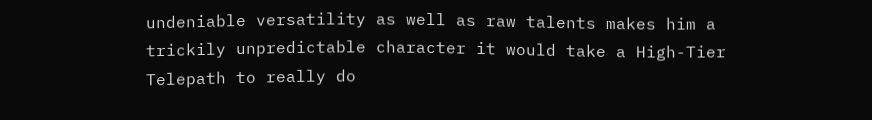undeniable versatility as well as raw talents makes him a trickily unpredictable character it would take a High-Tier Telepath to really do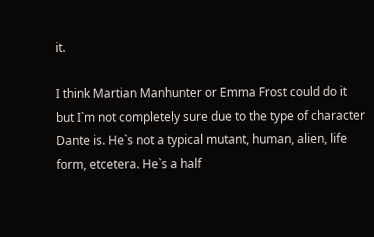it.

I think Martian Manhunter or Emma Frost could do it but I`m not completely sure due to the type of character Dante is. He`s not a typical mutant, human, alien, life form, etcetera. He`s a half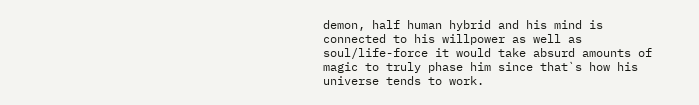demon, half human hybrid and his mind is connected to his willpower as well as soul/life-force it would take absurd amounts of magic to truly phase him since that`s how his universe tends to work.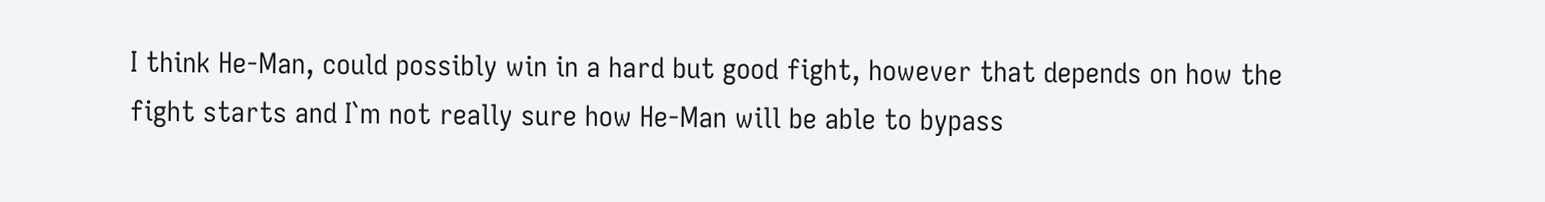I think He-Man, could possibly win in a hard but good fight, however that depends on how the fight starts and I`m not really sure how He-Man will be able to bypass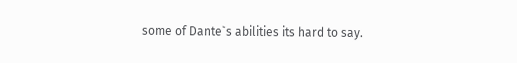some of Dante`s abilities its hard to say.